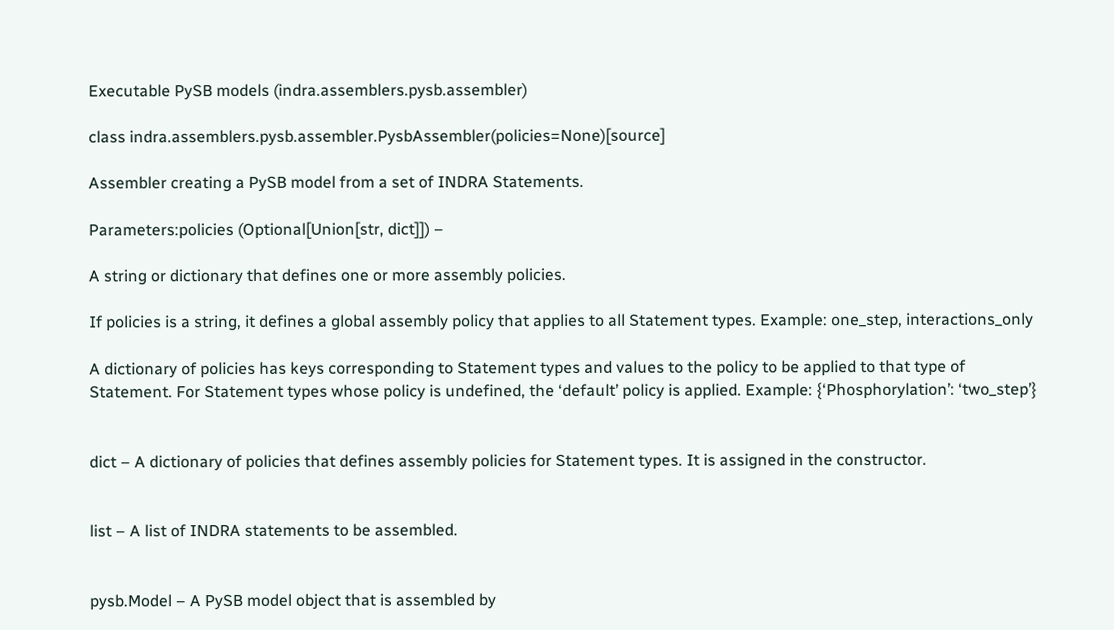Executable PySB models (indra.assemblers.pysb.assembler)

class indra.assemblers.pysb.assembler.PysbAssembler(policies=None)[source]

Assembler creating a PySB model from a set of INDRA Statements.

Parameters:policies (Optional[Union[str, dict]]) –

A string or dictionary that defines one or more assembly policies.

If policies is a string, it defines a global assembly policy that applies to all Statement types. Example: one_step, interactions_only

A dictionary of policies has keys corresponding to Statement types and values to the policy to be applied to that type of Statement. For Statement types whose policy is undefined, the ‘default’ policy is applied. Example: {‘Phosphorylation’: ‘two_step’}


dict – A dictionary of policies that defines assembly policies for Statement types. It is assigned in the constructor.


list – A list of INDRA statements to be assembled.


pysb.Model – A PySB model object that is assembled by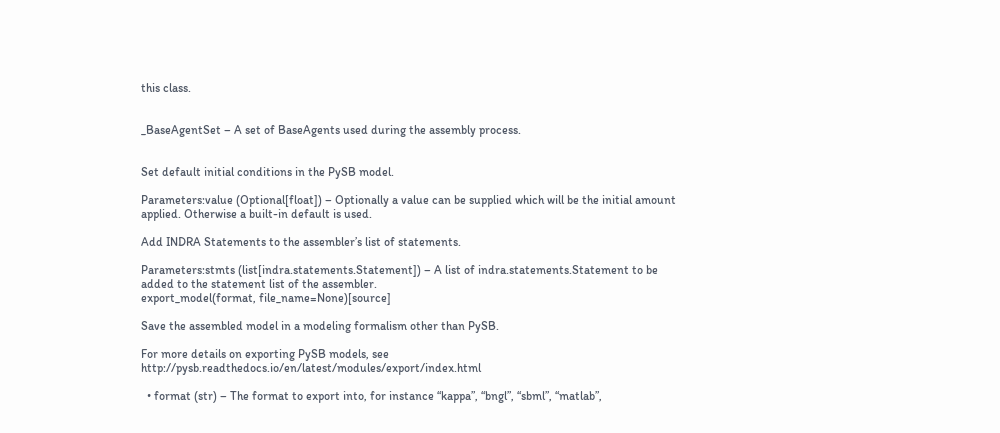this class.


_BaseAgentSet – A set of BaseAgents used during the assembly process.


Set default initial conditions in the PySB model.

Parameters:value (Optional[float]) – Optionally a value can be supplied which will be the initial amount applied. Otherwise a built-in default is used.

Add INDRA Statements to the assembler’s list of statements.

Parameters:stmts (list[indra.statements.Statement]) – A list of indra.statements.Statement to be added to the statement list of the assembler.
export_model(format, file_name=None)[source]

Save the assembled model in a modeling formalism other than PySB.

For more details on exporting PySB models, see http://pysb.readthedocs.io/en/latest/modules/export/index.html

  • format (str) – The format to export into, for instance “kappa”, “bngl”, “sbml”, “matlab”,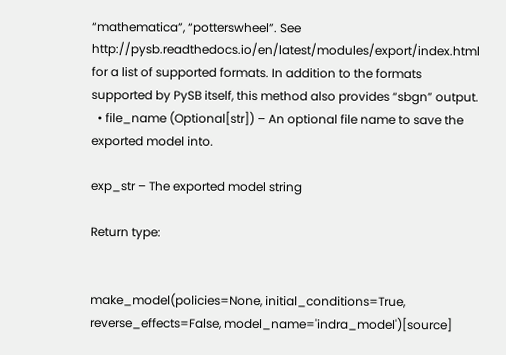“mathematica”, “potterswheel”. See http://pysb.readthedocs.io/en/latest/modules/export/index.html for a list of supported formats. In addition to the formats supported by PySB itself, this method also provides “sbgn” output.
  • file_name (Optional[str]) – An optional file name to save the exported model into.

exp_str – The exported model string

Return type:


make_model(policies=None, initial_conditions=True, reverse_effects=False, model_name='indra_model')[source]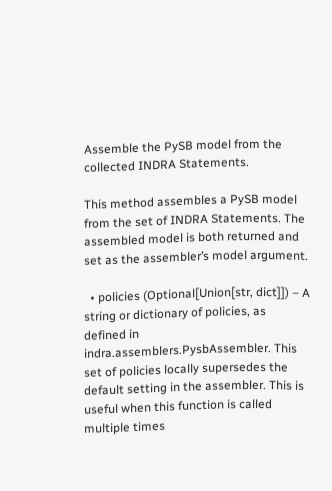Assemble the PySB model from the collected INDRA Statements.

This method assembles a PySB model from the set of INDRA Statements. The assembled model is both returned and set as the assembler’s model argument.

  • policies (Optional[Union[str, dict]]) – A string or dictionary of policies, as defined in indra.assemblers.PysbAssembler. This set of policies locally supersedes the default setting in the assembler. This is useful when this function is called multiple times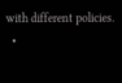with different policies.
  •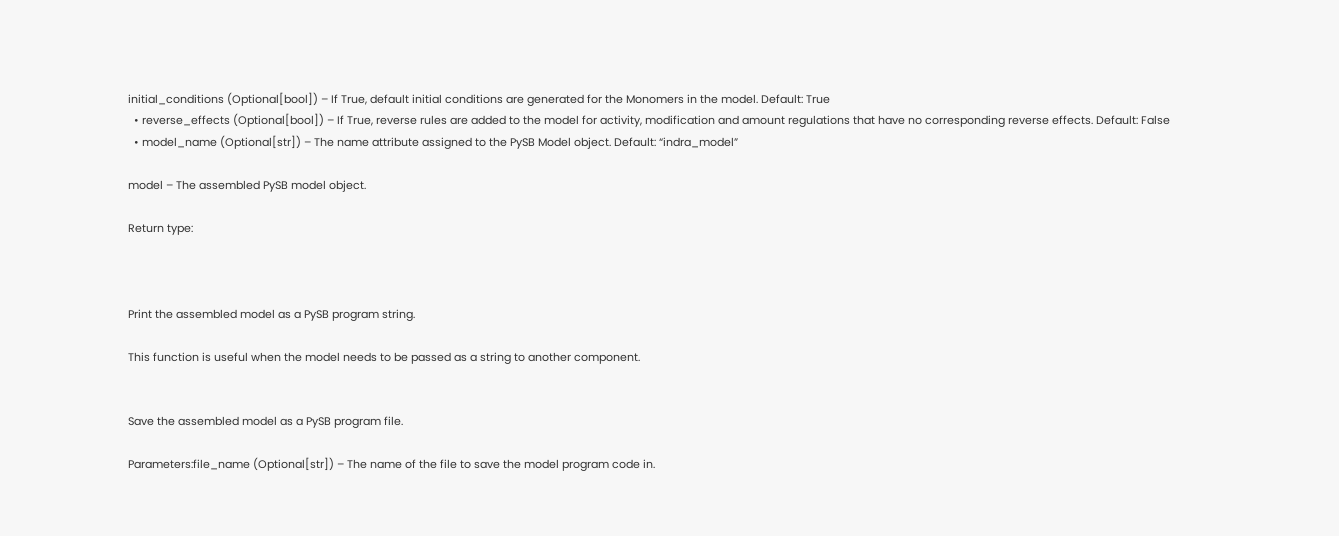initial_conditions (Optional[bool]) – If True, default initial conditions are generated for the Monomers in the model. Default: True
  • reverse_effects (Optional[bool]) – If True, reverse rules are added to the model for activity, modification and amount regulations that have no corresponding reverse effects. Default: False
  • model_name (Optional[str]) – The name attribute assigned to the PySB Model object. Default: “indra_model”

model – The assembled PySB model object.

Return type:



Print the assembled model as a PySB program string.

This function is useful when the model needs to be passed as a string to another component.


Save the assembled model as a PySB program file.

Parameters:file_name (Optional[str]) – The name of the file to save the model program code in.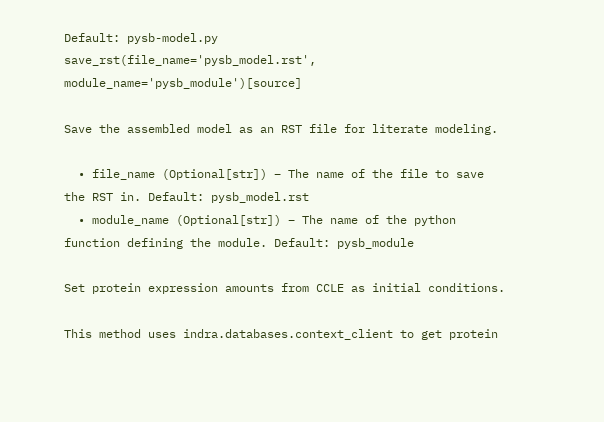Default: pysb-model.py
save_rst(file_name='pysb_model.rst', module_name='pysb_module')[source]

Save the assembled model as an RST file for literate modeling.

  • file_name (Optional[str]) – The name of the file to save the RST in. Default: pysb_model.rst
  • module_name (Optional[str]) – The name of the python function defining the module. Default: pysb_module

Set protein expression amounts from CCLE as initial conditions.

This method uses indra.databases.context_client to get protein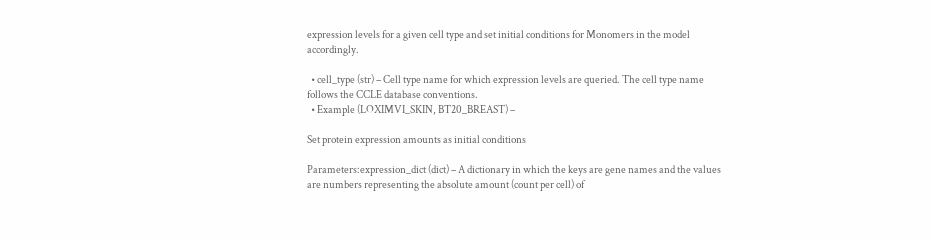expression levels for a given cell type and set initial conditions for Monomers in the model accordingly.

  • cell_type (str) – Cell type name for which expression levels are queried. The cell type name follows the CCLE database conventions.
  • Example (LOXIMVI_SKIN, BT20_BREAST) –

Set protein expression amounts as initial conditions

Parameters:expression_dict (dict) – A dictionary in which the keys are gene names and the values are numbers representing the absolute amount (count per cell) of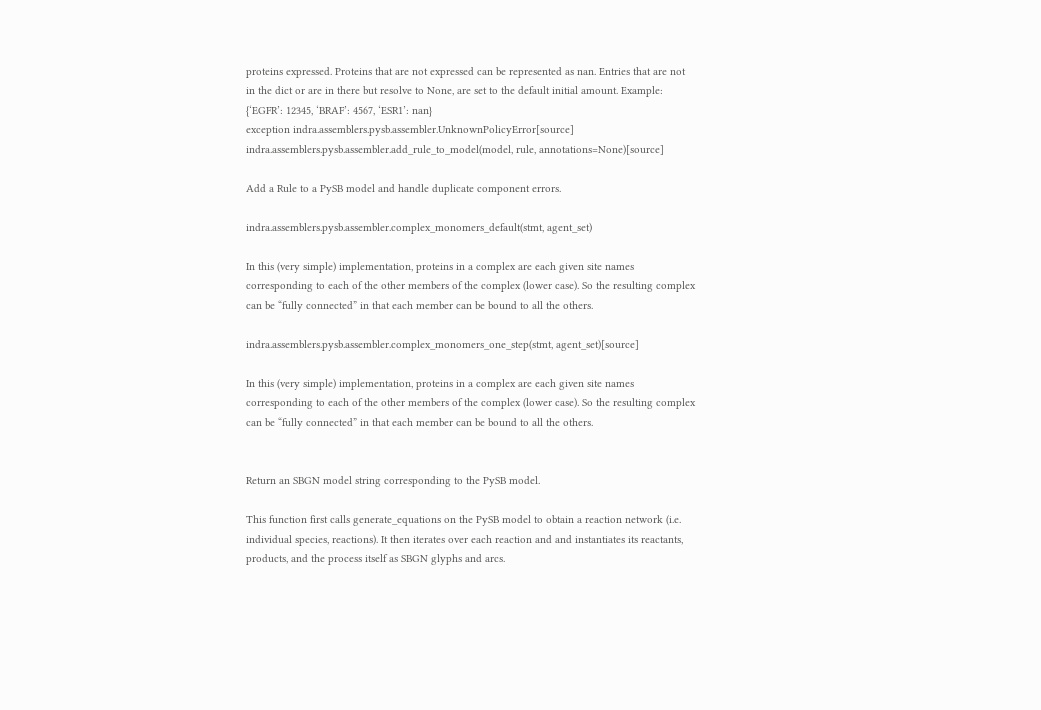proteins expressed. Proteins that are not expressed can be represented as nan. Entries that are not in the dict or are in there but resolve to None, are set to the default initial amount. Example: {‘EGFR’: 12345, ‘BRAF’: 4567, ‘ESR1’: nan}
exception indra.assemblers.pysb.assembler.UnknownPolicyError[source]
indra.assemblers.pysb.assembler.add_rule_to_model(model, rule, annotations=None)[source]

Add a Rule to a PySB model and handle duplicate component errors.

indra.assemblers.pysb.assembler.complex_monomers_default(stmt, agent_set)

In this (very simple) implementation, proteins in a complex are each given site names corresponding to each of the other members of the complex (lower case). So the resulting complex can be “fully connected” in that each member can be bound to all the others.

indra.assemblers.pysb.assembler.complex_monomers_one_step(stmt, agent_set)[source]

In this (very simple) implementation, proteins in a complex are each given site names corresponding to each of the other members of the complex (lower case). So the resulting complex can be “fully connected” in that each member can be bound to all the others.


Return an SBGN model string corresponding to the PySB model.

This function first calls generate_equations on the PySB model to obtain a reaction network (i.e. individual species, reactions). It then iterates over each reaction and and instantiates its reactants, products, and the process itself as SBGN glyphs and arcs.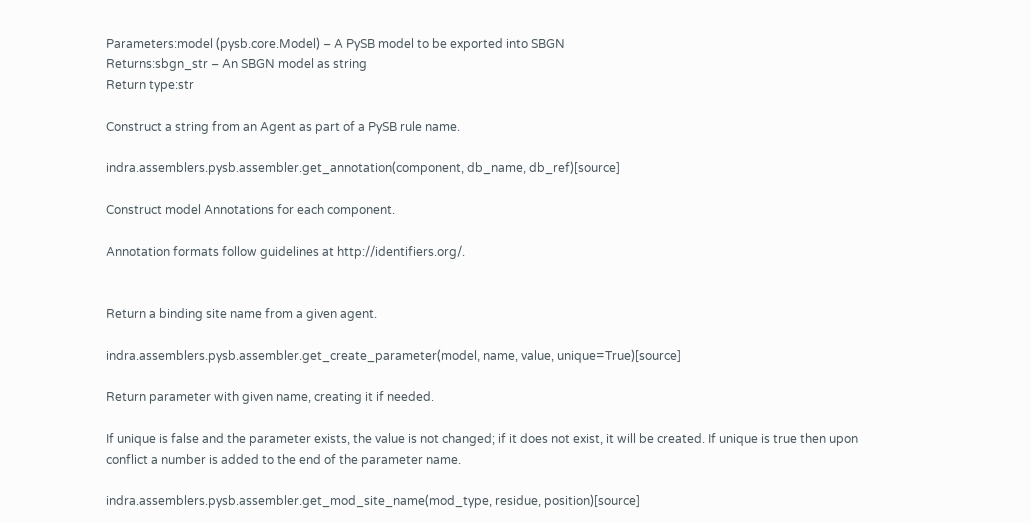Parameters:model (pysb.core.Model) – A PySB model to be exported into SBGN
Returns:sbgn_str – An SBGN model as string
Return type:str

Construct a string from an Agent as part of a PySB rule name.

indra.assemblers.pysb.assembler.get_annotation(component, db_name, db_ref)[source]

Construct model Annotations for each component.

Annotation formats follow guidelines at http://identifiers.org/.


Return a binding site name from a given agent.

indra.assemblers.pysb.assembler.get_create_parameter(model, name, value, unique=True)[source]

Return parameter with given name, creating it if needed.

If unique is false and the parameter exists, the value is not changed; if it does not exist, it will be created. If unique is true then upon conflict a number is added to the end of the parameter name.

indra.assemblers.pysb.assembler.get_mod_site_name(mod_type, residue, position)[source]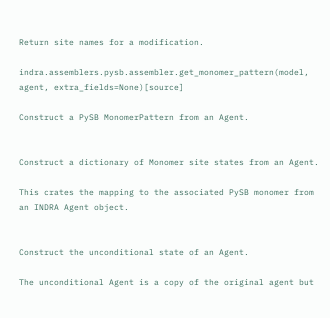Return site names for a modification.

indra.assemblers.pysb.assembler.get_monomer_pattern(model, agent, extra_fields=None)[source]

Construct a PySB MonomerPattern from an Agent.


Construct a dictionary of Monomer site states from an Agent.

This crates the mapping to the associated PySB monomer from an INDRA Agent object.


Construct the unconditional state of an Agent.

The unconditional Agent is a copy of the original agent but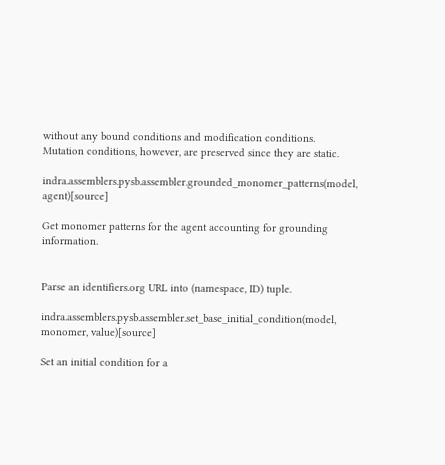without any bound conditions and modification conditions. Mutation conditions, however, are preserved since they are static.

indra.assemblers.pysb.assembler.grounded_monomer_patterns(model, agent)[source]

Get monomer patterns for the agent accounting for grounding information.


Parse an identifiers.org URL into (namespace, ID) tuple.

indra.assemblers.pysb.assembler.set_base_initial_condition(model, monomer, value)[source]

Set an initial condition for a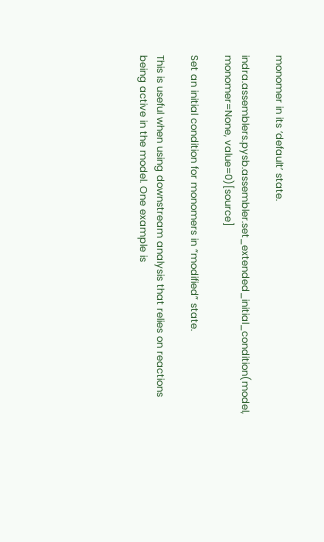monomer in its ‘default’ state.

indra.assemblers.pysb.assembler.set_extended_initial_condition(model, monomer=None, value=0)[source]

Set an initial condition for monomers in “modified” state.

This is useful when using downstream analysis that relies on reactions being active in the model. One example is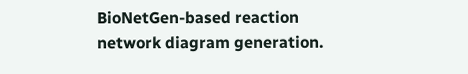BioNetGen-based reaction network diagram generation.